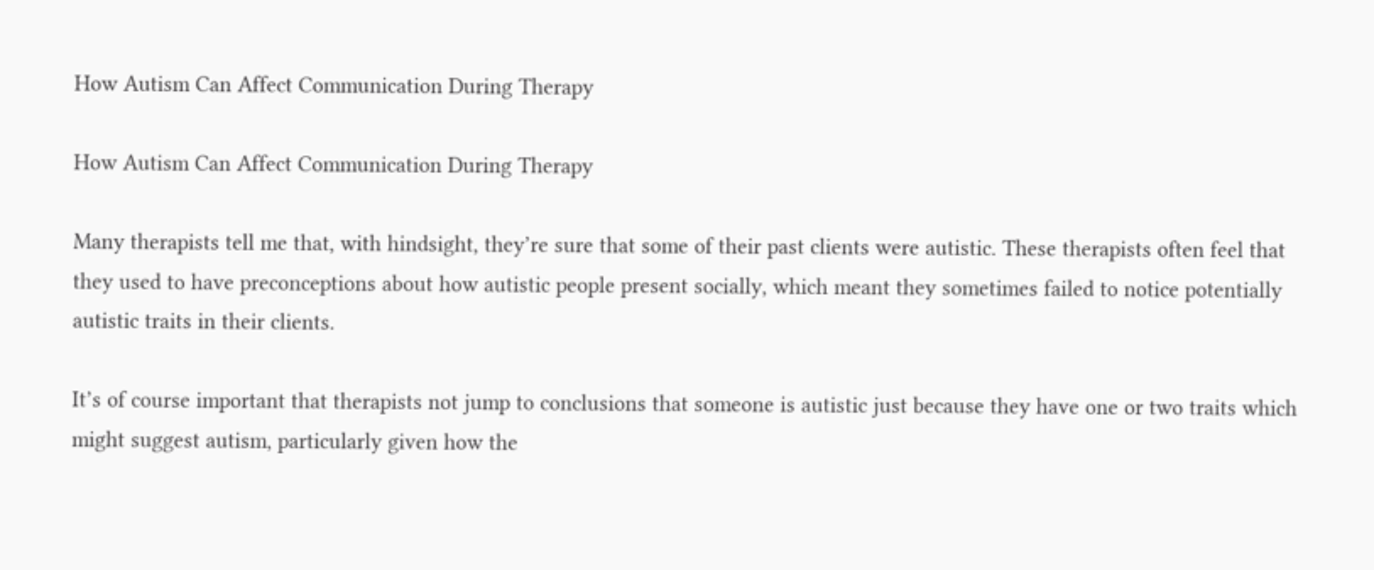How Autism Can Affect Communication During Therapy

How Autism Can Affect Communication During Therapy

Many therapists tell me that, with hindsight, they’re sure that some of their past clients were autistic. These therapists often feel that they used to have preconceptions about how autistic people present socially, which meant they sometimes failed to notice potentially autistic traits in their clients.

It’s of course important that therapists not jump to conclusions that someone is autistic just because they have one or two traits which might suggest autism, particularly given how the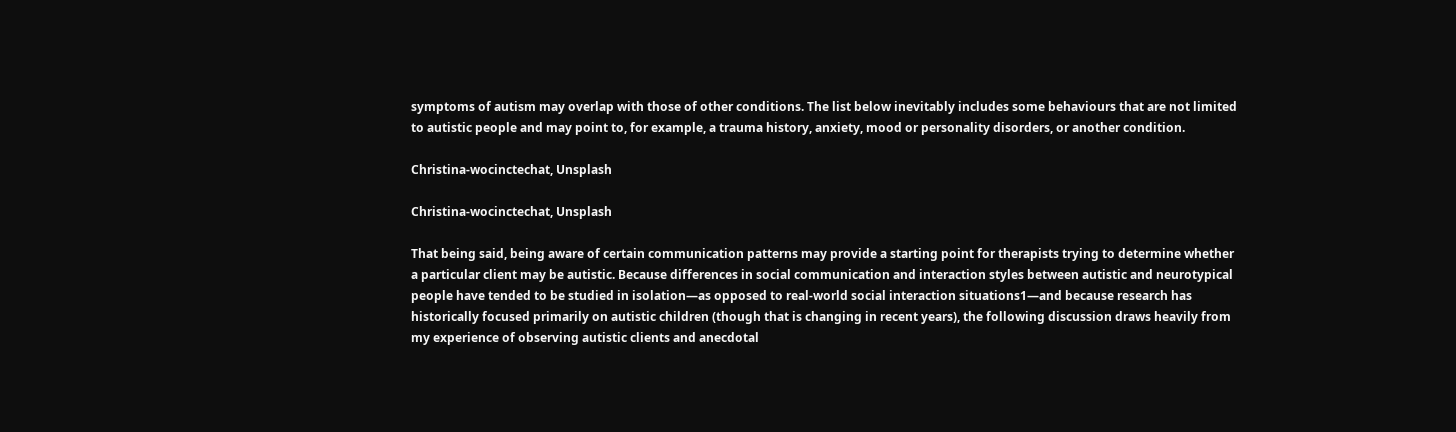symptoms of autism may overlap with those of other conditions. The list below inevitably includes some behaviours that are not limited to autistic people and may point to, for example, a trauma history, anxiety, mood or personality disorders, or another condition.

Christina-wocinctechat, Unsplash

Christina-wocinctechat, Unsplash

That being said, being aware of certain communication patterns may provide a starting point for therapists trying to determine whether a particular client may be autistic. Because differences in social communication and interaction styles between autistic and neurotypical people have tended to be studied in isolation—as opposed to real-world social interaction situations1—and because research has historically focused primarily on autistic children (though that is changing in recent years), the following discussion draws heavily from my experience of observing autistic clients and anecdotal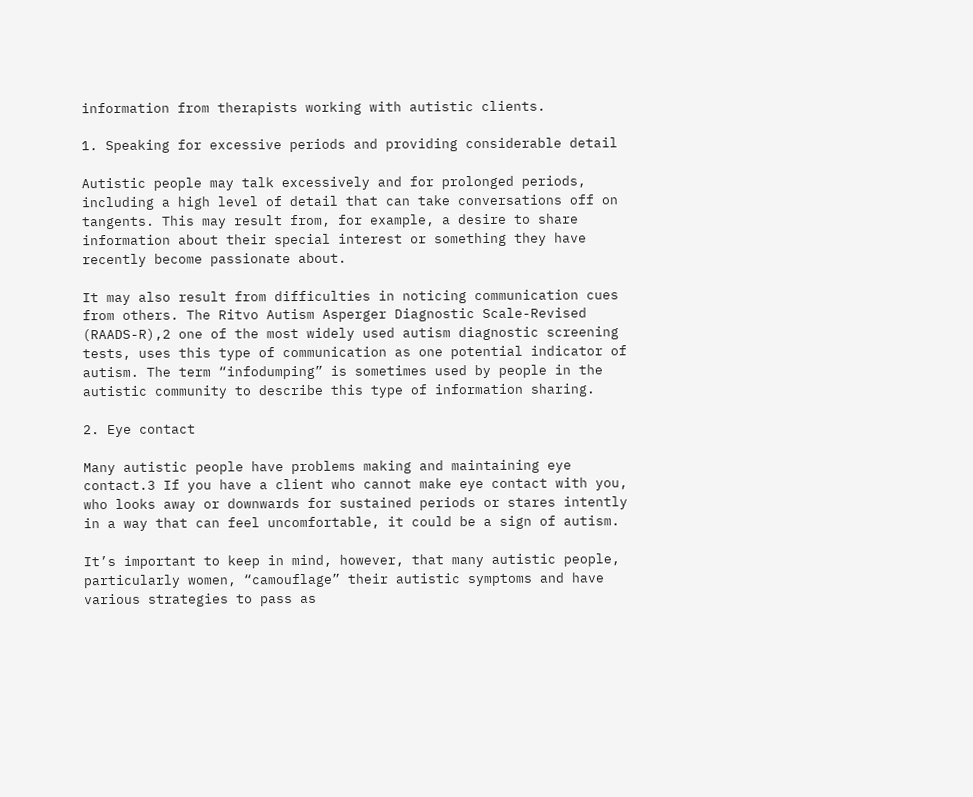information from therapists working with autistic clients.

1. Speaking for excessive periods and providing considerable detail

Autistic people may talk excessively and for prolonged periods, including a high level of detail that can take conversations off on tangents. This may result from, for example, a desire to share information about their special interest or something they have recently become passionate about.

It may also result from difficulties in noticing communication cues from others. The Ritvo Autism Asperger Diagnostic Scale-Revised (RAADS-R),2 one of the most widely used autism diagnostic screening tests, uses this type of communication as one potential indicator of autism. The term “infodumping” is sometimes used by people in the autistic community to describe this type of information sharing.

2. Eye contact

Many autistic people have problems making and maintaining eye contact.3 If you have a client who cannot make eye contact with you, who looks away or downwards for sustained periods or stares intently in a way that can feel uncomfortable, it could be a sign of autism.

It’s important to keep in mind, however, that many autistic people, particularly women, “camouflage” their autistic symptoms and have various strategies to pass as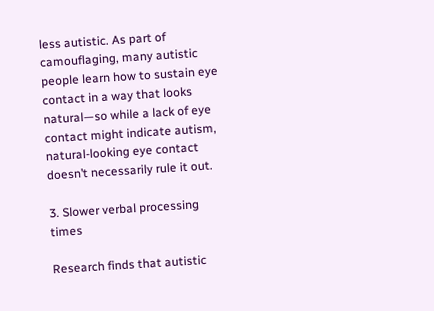less autistic. As part of camouflaging, many autistic people learn how to sustain eye contact in a way that looks natural—so while a lack of eye contact might indicate autism, natural-looking eye contact doesn’t necessarily rule it out.

3. Slower verbal processing times

Research finds that autistic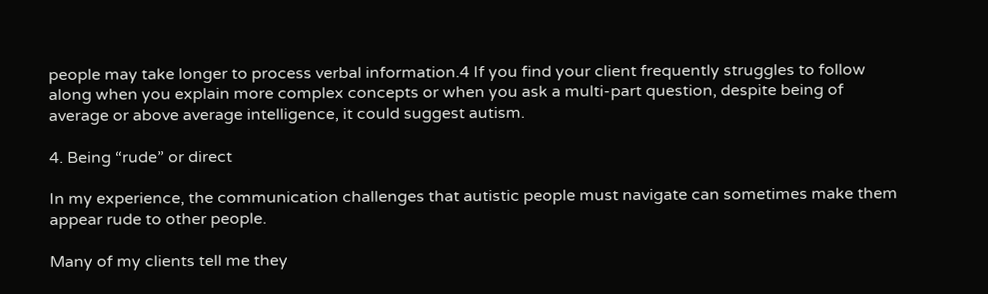people may take longer to process verbal information.4 If you find your client frequently struggles to follow along when you explain more complex concepts or when you ask a multi-part question, despite being of average or above average intelligence, it could suggest autism.

4. Being “rude” or direct

In my experience, the communication challenges that autistic people must navigate can sometimes make them appear rude to other people.

Many of my clients tell me they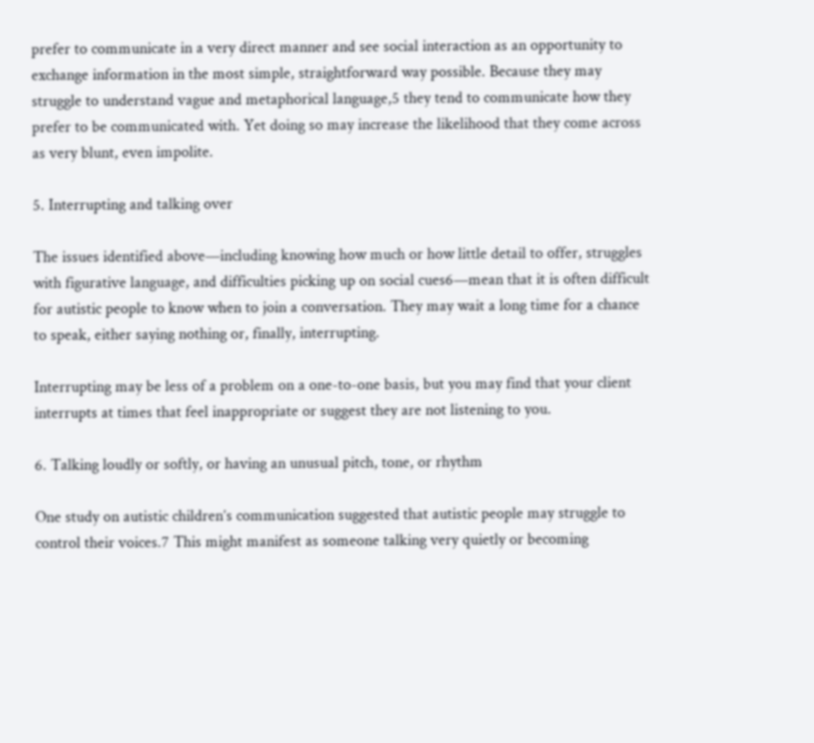prefer to communicate in a very direct manner and see social interaction as an opportunity to exchange information in the most simple, straightforward way possible. Because they may struggle to understand vague and metaphorical language,5 they tend to communicate how they prefer to be communicated with. Yet doing so may increase the likelihood that they come across as very blunt, even impolite.

5. Interrupting and talking over

The issues identified above—including knowing how much or how little detail to offer, struggles with figurative language, and difficulties picking up on social cues6—mean that it is often difficult for autistic people to know when to join a conversation. They may wait a long time for a chance to speak, either saying nothing or, finally, interrupting.

Interrupting may be less of a problem on a one-to-one basis, but you may find that your client interrupts at times that feel inappropriate or suggest they are not listening to you.

6. Talking loudly or softly, or having an unusual pitch, tone, or rhythm

One study on autistic children’s communication suggested that autistic people may struggle to control their voices.7 This might manifest as someone talking very quietly or becoming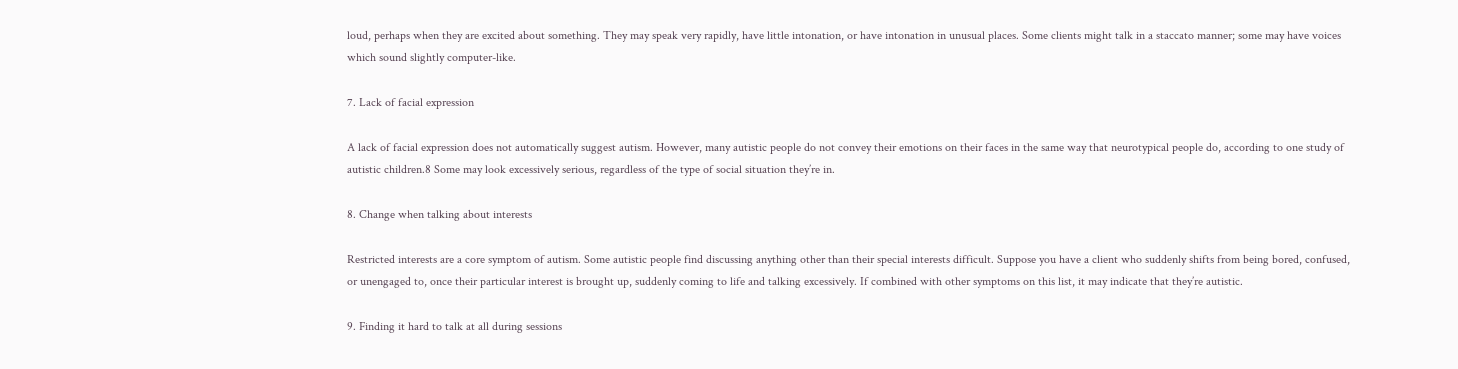loud, perhaps when they are excited about something. They may speak very rapidly, have little intonation, or have intonation in unusual places. Some clients might talk in a staccato manner; some may have voices which sound slightly computer-like.

7. Lack of facial expression

A lack of facial expression does not automatically suggest autism. However, many autistic people do not convey their emotions on their faces in the same way that neurotypical people do, according to one study of autistic children.8 Some may look excessively serious, regardless of the type of social situation they’re in.

8. Change when talking about interests

Restricted interests are a core symptom of autism. Some autistic people find discussing anything other than their special interests difficult. Suppose you have a client who suddenly shifts from being bored, confused, or unengaged to, once their particular interest is brought up, suddenly coming to life and talking excessively. If combined with other symptoms on this list, it may indicate that they’re autistic.

9. Finding it hard to talk at all during sessions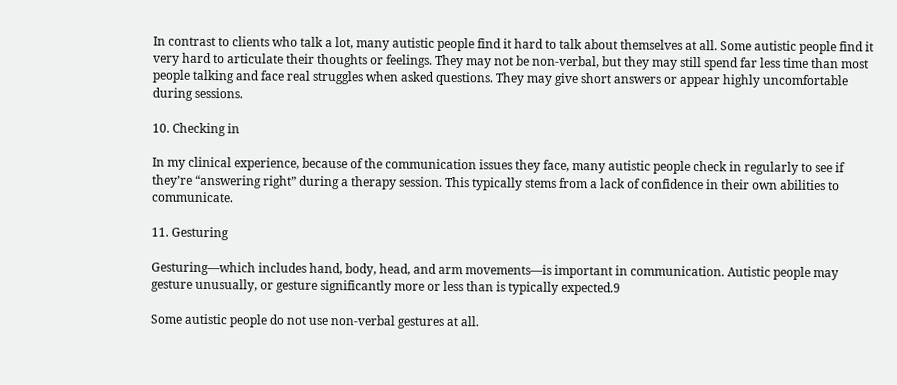In contrast to clients who talk a lot, many autistic people find it hard to talk about themselves at all. Some autistic people find it very hard to articulate their thoughts or feelings. They may not be non-verbal, but they may still spend far less time than most people talking and face real struggles when asked questions. They may give short answers or appear highly uncomfortable during sessions.

10. Checking in

In my clinical experience, because of the communication issues they face, many autistic people check in regularly to see if they’re “answering right” during a therapy session. This typically stems from a lack of confidence in their own abilities to communicate.

11. Gesturing

Gesturing—which includes hand, body, head, and arm movements—is important in communication. Autistic people may gesture unusually, or gesture significantly more or less than is typically expected.9

Some autistic people do not use non-verbal gestures at all.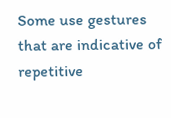Some use gestures that are indicative of repetitive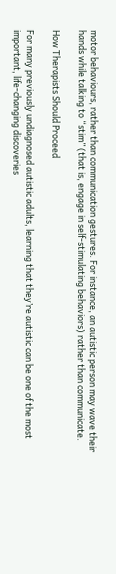motor behaviours, rather than communication gestures. For instance, an autistic person may wave their hands while talking to “stim” (that is, engage in self-stimulating behaviors) rather than communicate.

How Therapists Should Proceed

For many previously undiagnosed autistic adults, learning that they’re autistic can be one of the most important, life-changing discoveries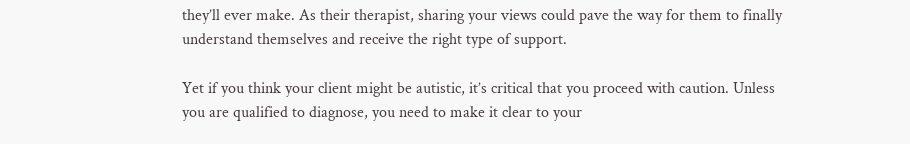they’ll ever make. As their therapist, sharing your views could pave the way for them to finally understand themselves and receive the right type of support.

Yet if you think your client might be autistic, it’s critical that you proceed with caution. Unless you are qualified to diagnose, you need to make it clear to your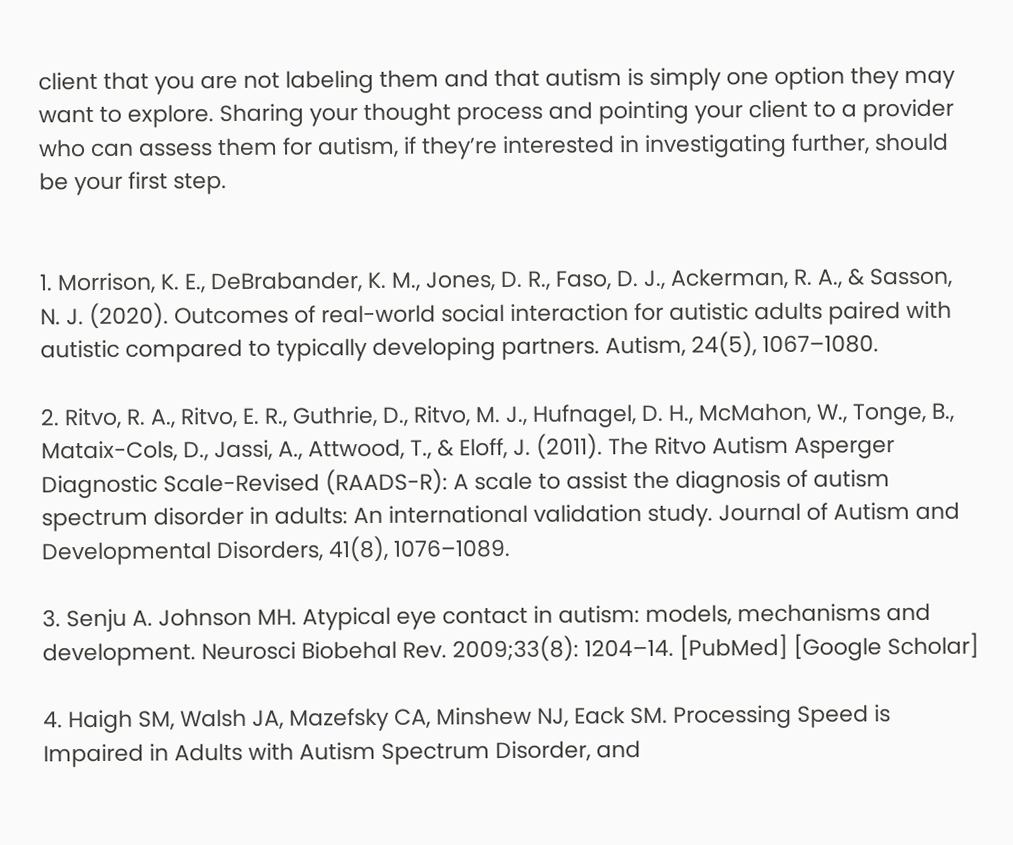client that you are not labeling them and that autism is simply one option they may want to explore. Sharing your thought process and pointing your client to a provider who can assess them for autism, if they’re interested in investigating further, should be your first step.


1. Morrison, K. E., DeBrabander, K. M., Jones, D. R., Faso, D. J., Ackerman, R. A., & Sasson, N. J. (2020). Outcomes of real-world social interaction for autistic adults paired with autistic compared to typically developing partners. Autism, 24(5), 1067–1080.

2. Ritvo, R. A., Ritvo, E. R., Guthrie, D., Ritvo, M. J., Hufnagel, D. H., McMahon, W., Tonge, B., Mataix-Cols, D., Jassi, A., Attwood, T., & Eloff, J. (2011). The Ritvo Autism Asperger Diagnostic Scale-Revised (RAADS-R): A scale to assist the diagnosis of autism spectrum disorder in adults: An international validation study. Journal of Autism and Developmental Disorders, 41(8), 1076–1089.

3. Senju A. Johnson MH. Atypical eye contact in autism: models, mechanisms and development. Neurosci Biobehal Rev. 2009;33(8): 1204–14. [PubMed] [Google Scholar]

4. Haigh SM, Walsh JA, Mazefsky CA, Minshew NJ, Eack SM. Processing Speed is Impaired in Adults with Autism Spectrum Disorder, and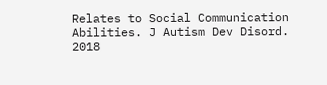Relates to Social Communication Abilities. J Autism Dev Disord. 2018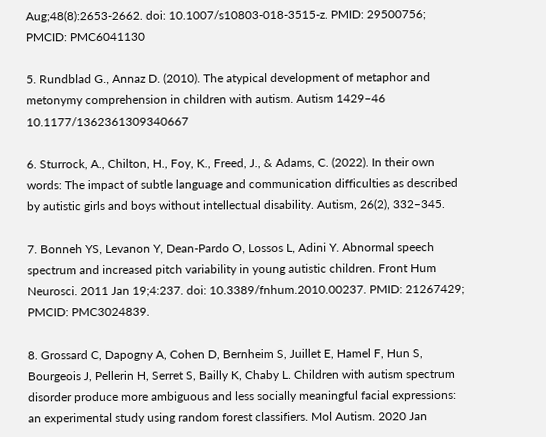Aug;48(8):2653-2662. doi: 10.1007/s10803-018-3515-z. PMID: 29500756; PMCID: PMC6041130

5. Rundblad G., Annaz D. (2010). The atypical development of metaphor and metonymy comprehension in children with autism. Autism 1429–46 10.1177/1362361309340667

6. Sturrock, A., Chilton, H., Foy, K., Freed, J., & Adams, C. (2022). In their own words: The impact of subtle language and communication difficulties as described by autistic girls and boys without intellectual disability. Autism, 26(2), 332–345.

7. Bonneh YS, Levanon Y, Dean-Pardo O, Lossos L, Adini Y. Abnormal speech spectrum and increased pitch variability in young autistic children. Front Hum Neurosci. 2011 Jan 19;4:237. doi: 10.3389/fnhum.2010.00237. PMID: 21267429; PMCID: PMC3024839.

8. Grossard C, Dapogny A, Cohen D, Bernheim S, Juillet E, Hamel F, Hun S, Bourgeois J, Pellerin H, Serret S, Bailly K, Chaby L. Children with autism spectrum disorder produce more ambiguous and less socially meaningful facial expressions: an experimental study using random forest classifiers. Mol Autism. 2020 Jan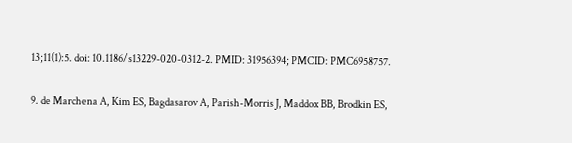13;11(1):5. doi: 10.1186/s13229-020-0312-2. PMID: 31956394; PMCID: PMC6958757.

9. de Marchena A, Kim ES, Bagdasarov A, Parish-Morris J, Maddox BB, Brodkin ES,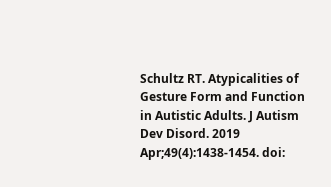Schultz RT. Atypicalities of Gesture Form and Function in Autistic Adults. J Autism Dev Disord. 2019 Apr;49(4):1438-1454. doi: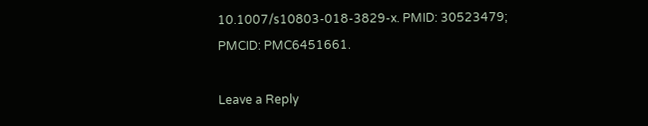10.1007/s10803-018-3829-x. PMID: 30523479; PMCID: PMC6451661.

Leave a Reply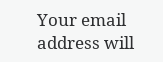Your email address will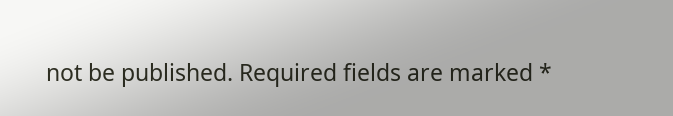not be published. Required fields are marked *